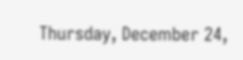Thursday, December 24,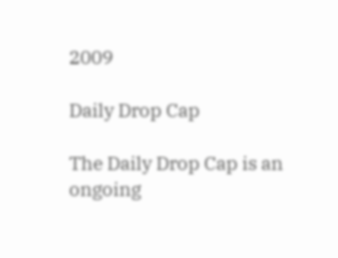2009

Daily Drop Cap

The Daily Drop Cap is an ongoing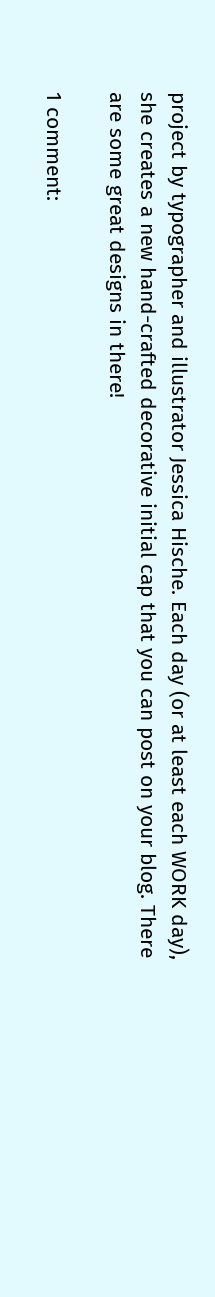project by typographer and illustrator Jessica Hische. Each day (or at least each WORK day), she creates a new hand-crafted decorative initial cap that you can post on your blog. There are some great designs in there!

1 comment: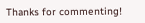Thanks for commenting!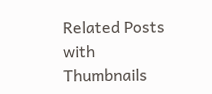Related Posts with Thumbnails